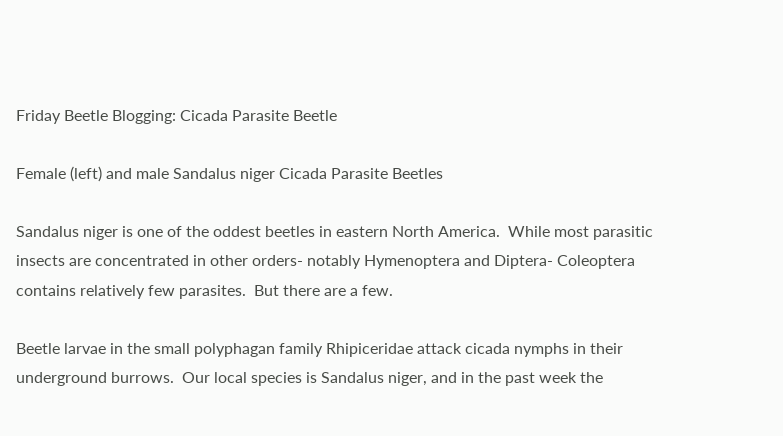Friday Beetle Blogging: Cicada Parasite Beetle

Female (left) and male Sandalus niger Cicada Parasite Beetles

Sandalus niger is one of the oddest beetles in eastern North America.  While most parasitic insects are concentrated in other orders- notably Hymenoptera and Diptera- Coleoptera contains relatively few parasites.  But there are a few.

Beetle larvae in the small polyphagan family Rhipiceridae attack cicada nymphs in their underground burrows.  Our local species is Sandalus niger, and in the past week the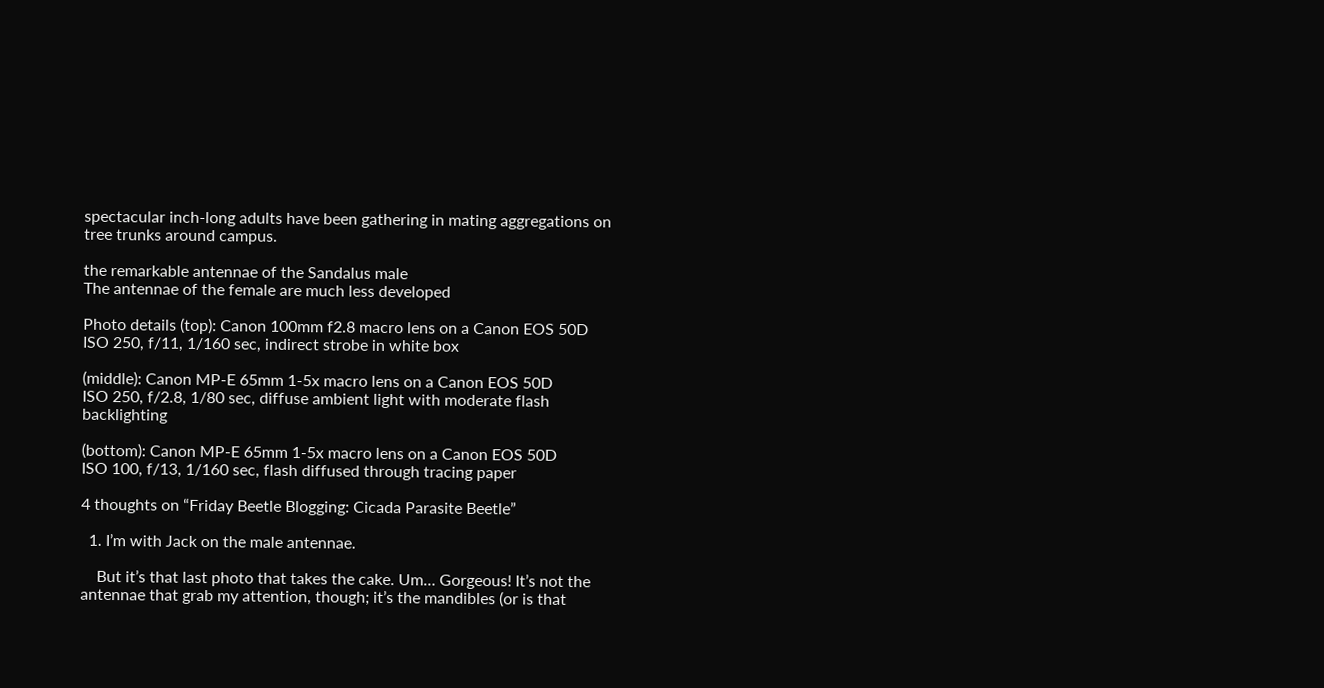spectacular inch-long adults have been gathering in mating aggregations on tree trunks around campus.

the remarkable antennae of the Sandalus male
The antennae of the female are much less developed

Photo details (top): Canon 100mm f2.8 macro lens on a Canon EOS 50D
ISO 250, f/11, 1/160 sec, indirect strobe in white box

(middle): Canon MP-E 65mm 1-5x macro lens on a Canon EOS 50D
ISO 250, f/2.8, 1/80 sec, diffuse ambient light with moderate flash backlighting

(bottom): Canon MP-E 65mm 1-5x macro lens on a Canon EOS 50D
ISO 100, f/13, 1/160 sec, flash diffused through tracing paper

4 thoughts on “Friday Beetle Blogging: Cicada Parasite Beetle”

  1. I’m with Jack on the male antennae.

    But it’s that last photo that takes the cake. Um… Gorgeous! It’s not the antennae that grab my attention, though; it’s the mandibles (or is that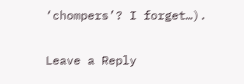‘chompers’? I forget…).

Leave a Reply